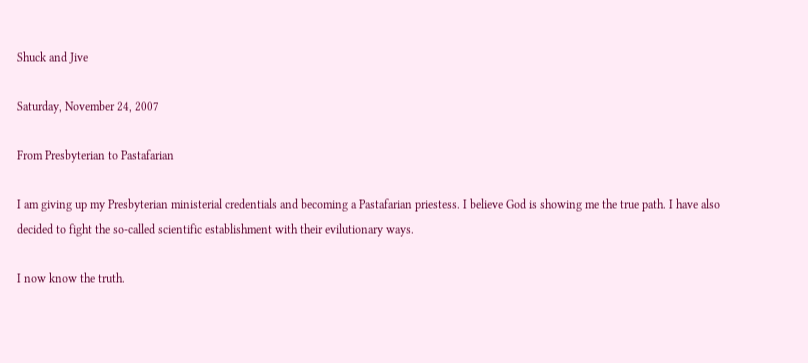Shuck and Jive

Saturday, November 24, 2007

From Presbyterian to Pastafarian

I am giving up my Presbyterian ministerial credentials and becoming a Pastafarian priestess. I believe God is showing me the true path. I have also decided to fight the so-called scientific establishment with their evilutionary ways.

I now know the truth.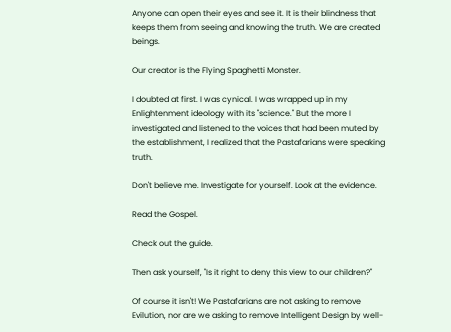Anyone can open their eyes and see it. It is their blindness that keeps them from seeing and knowing the truth. We are created beings.

Our creator is the Flying Spaghetti Monster.

I doubted at first. I was cynical. I was wrapped up in my Enlightenment ideology with its "science." But the more I investigated and listened to the voices that had been muted by the establishment, I realized that the Pastafarians were speaking truth.

Don't believe me. Investigate for yourself. Look at the evidence.

Read the Gospel.

Check out the guide.

Then ask yourself, "Is it right to deny this view to our children?"

Of course it isn't! We Pastafarians are not asking to remove Evilution, nor are we asking to remove Intelligent Design by well-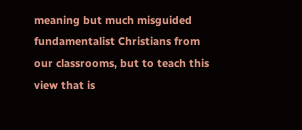meaning but much misguided fundamentalist Christians from our classrooms, but to teach this view that is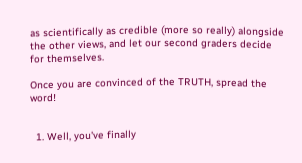as scientifically as credible (more so really) alongside the other views, and let our second graders decide for themselves.

Once you are convinced of the TRUTH, spread the word!


  1. Well, you've finally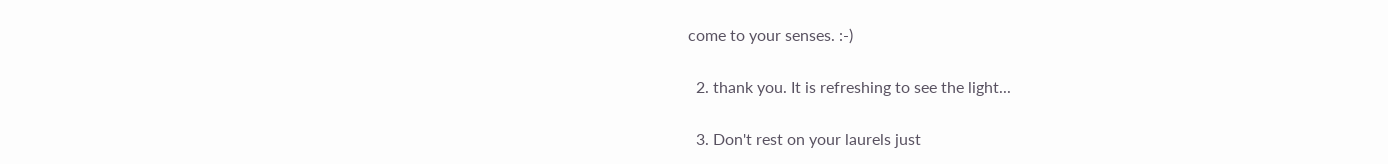come to your senses. :-)

  2. thank you. It is refreshing to see the light...

  3. Don't rest on your laurels just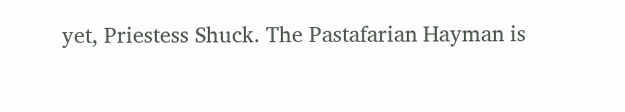yet, Priestess Shuck. The Pastafarian Hayman is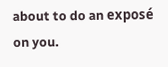about to do an exposé on you.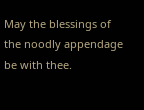May the blessings of the noodly appendage be with thee.